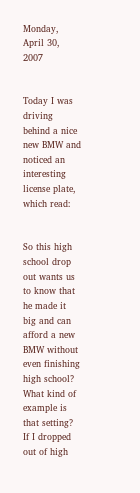Monday, April 30, 2007


Today I was driving behind a nice new BMW and noticed an interesting license plate, which read:


So this high school drop out wants us to know that he made it big and can afford a new BMW without even finishing high school? What kind of example is that setting? If I dropped out of high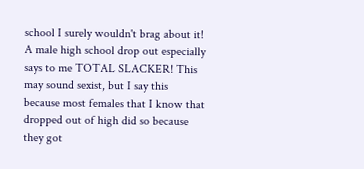school I surely wouldn't brag about it! A male high school drop out especially says to me TOTAL SLACKER! This may sound sexist, but I say this because most females that I know that dropped out of high did so because they got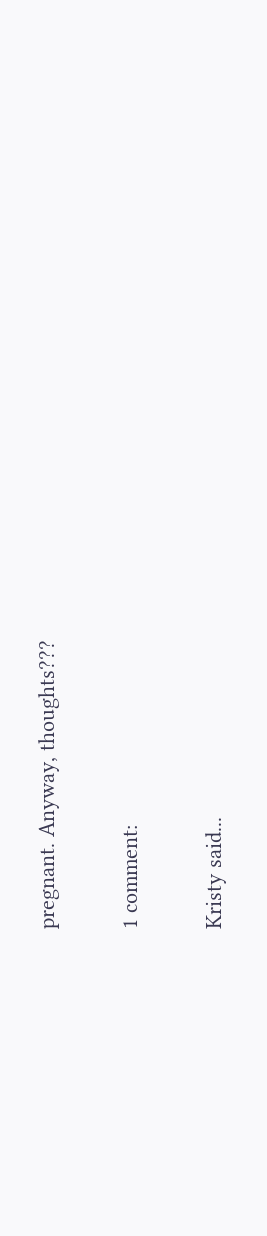pregnant. Anyway, thoughts???

1 comment:

Kristy said...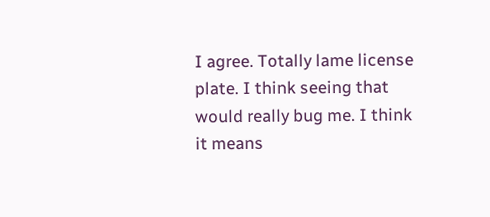I agree. Totally lame license plate. I think seeing that would really bug me. I think it means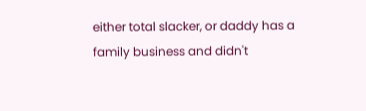either total slacker, or daddy has a family business and didn't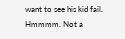want to see his kid fail. Hmmmm. Not a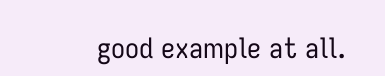good example at all.